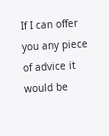If I can offer you any piece of advice it would be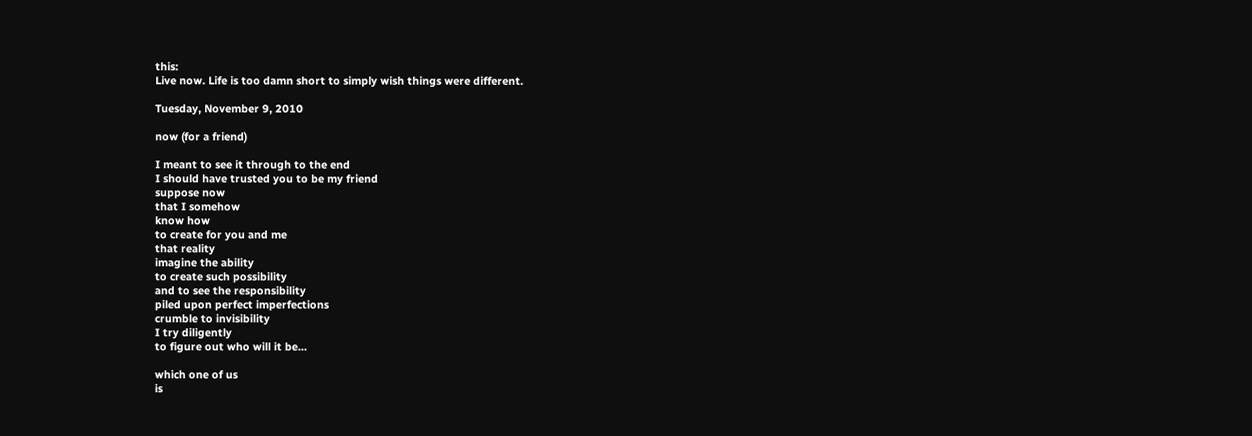this:
Live now. Life is too damn short to simply wish things were different.

Tuesday, November 9, 2010

now (for a friend)

I meant to see it through to the end
I should have trusted you to be my friend
suppose now
that I somehow
know how
to create for you and me
that reality
imagine the ability
to create such possibility
and to see the responsibility
piled upon perfect imperfections
crumble to invisibility
I try diligently
to figure out who will it be…

which one of us
is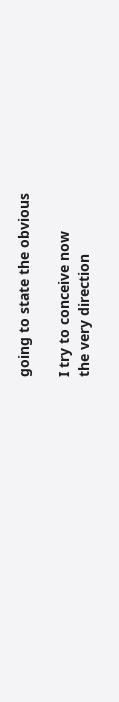going to state the obvious

I try to conceive now
the very direction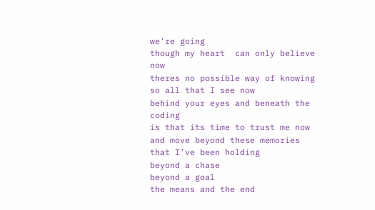we’re going
though my heart  can only believe now
theres no possible way of knowing
so all that I see now
behind your eyes and beneath the coding
is that its time to trust me now
and move beyond these memories that I’ve been holding
beyond a chase
beyond a goal
the means and the end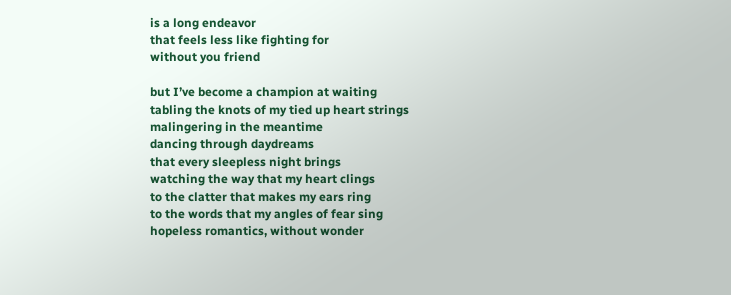is a long endeavor
that feels less like fighting for
without you friend

but I’ve become a champion at waiting
tabling the knots of my tied up heart strings
malingering in the meantime
dancing through daydreams
that every sleepless night brings
watching the way that my heart clings
to the clatter that makes my ears ring
to the words that my angles of fear sing
hopeless romantics, without wonder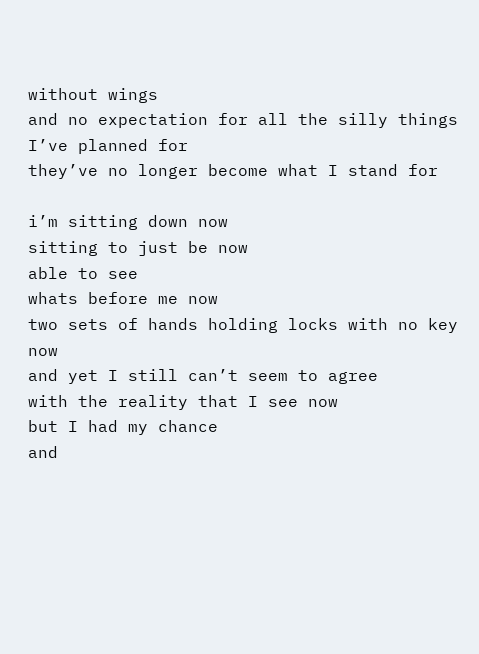without wings
and no expectation for all the silly things
I’ve planned for
they’ve no longer become what I stand for

i’m sitting down now
sitting to just be now
able to see
whats before me now
two sets of hands holding locks with no key now
and yet I still can’t seem to agree
with the reality that I see now
but I had my chance
and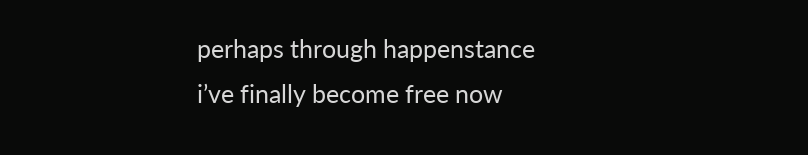perhaps through happenstance
i’ve finally become free now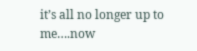it’s all no longer up to me….now